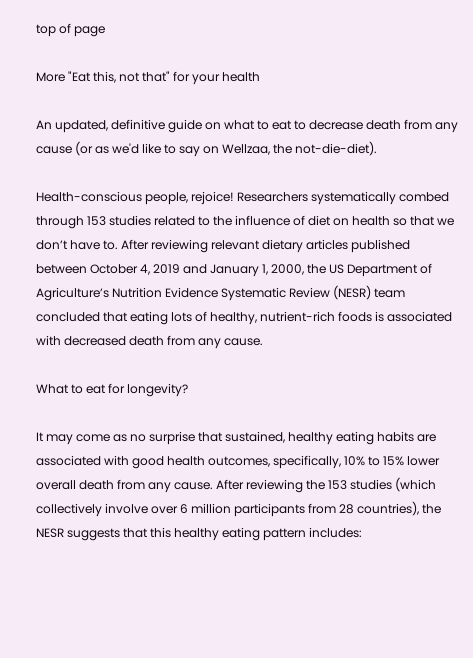top of page

More "Eat this, not that" for your health

An updated, definitive guide on what to eat to decrease death from any cause (or as we'd like to say on Wellzaa, the not-die-diet).

Health-conscious people, rejoice! Researchers systematically combed through 153 studies related to the influence of diet on health so that we don’t have to. After reviewing relevant dietary articles published between October 4, 2019 and January 1, 2000, the US Department of Agriculture’s Nutrition Evidence Systematic Review (NESR) team concluded that eating lots of healthy, nutrient-rich foods is associated with decreased death from any cause.

What to eat for longevity?

It may come as no surprise that sustained, healthy eating habits are associated with good health outcomes, specifically, 10% to 15% lower overall death from any cause. After reviewing the 153 studies (which collectively involve over 6 million participants from 28 countries), the NESR suggests that this healthy eating pattern includes: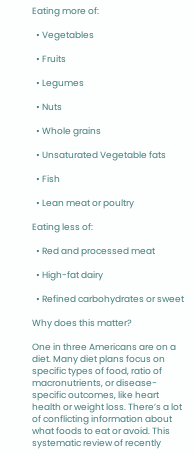Eating more of:

  • Vegetables

  • Fruits

  • Legumes

  • Nuts

  • Whole grains

  • Unsaturated Vegetable fats

  • Fish

  • Lean meat or poultry

Eating less of:

  • Red and processed meat

  • High-fat dairy

  • Refined carbohydrates or sweet

Why does this matter?

One in three Americans are on a diet. Many diet plans focus on specific types of food, ratio of macronutrients, or disease-specific outcomes, like heart health or weight loss. There’s a lot of conflicting information about what foods to eat or avoid. This systematic review of recently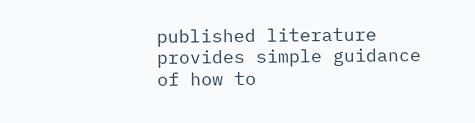published literature provides simple guidance of how to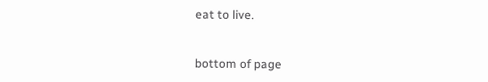eat to live.


bottom of page